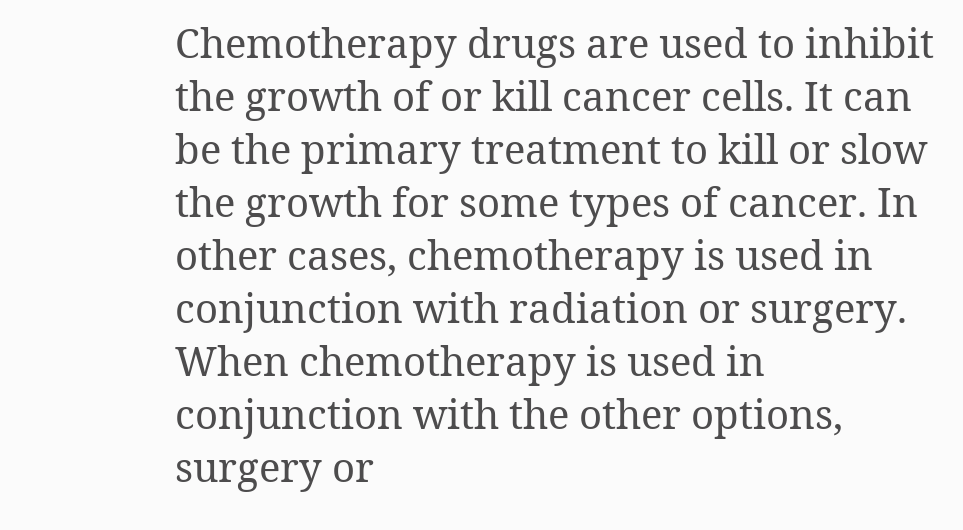Chemotherapy drugs are used to inhibit the growth of or kill cancer cells. It can be the primary treatment to kill or slow the growth for some types of cancer. In other cases, chemotherapy is used in conjunction with radiation or surgery. When chemotherapy is used in conjunction with the other options, surgery or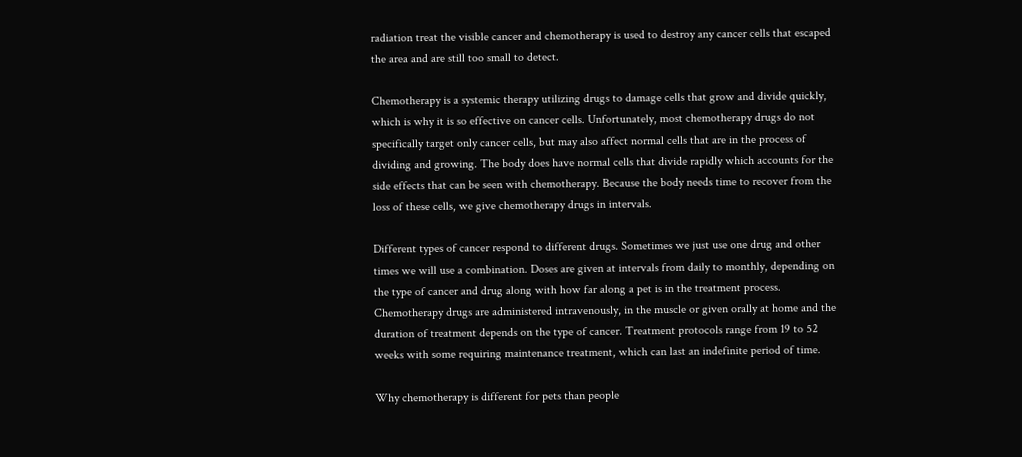radiation treat the visible cancer and chemotherapy is used to destroy any cancer cells that escaped the area and are still too small to detect.

Chemotherapy is a systemic therapy utilizing drugs to damage cells that grow and divide quickly, which is why it is so effective on cancer cells. Unfortunately, most chemotherapy drugs do not specifically target only cancer cells, but may also affect normal cells that are in the process of dividing and growing. The body does have normal cells that divide rapidly which accounts for the side effects that can be seen with chemotherapy. Because the body needs time to recover from the loss of these cells, we give chemotherapy drugs in intervals.

Different types of cancer respond to different drugs. Sometimes we just use one drug and other times we will use a combination. Doses are given at intervals from daily to monthly, depending on the type of cancer and drug along with how far along a pet is in the treatment process. Chemotherapy drugs are administered intravenously, in the muscle or given orally at home and the duration of treatment depends on the type of cancer. Treatment protocols range from 19 to 52 weeks with some requiring maintenance treatment, which can last an indefinite period of time.

Why chemotherapy is different for pets than people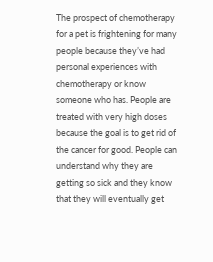The prospect of chemotherapy for a pet is frightening for many people because they’ve had personal experiences with chemotherapy or know someone who has. People are treated with very high doses because the goal is to get rid of the cancer for good. People can understand why they are getting so sick and they know that they will eventually get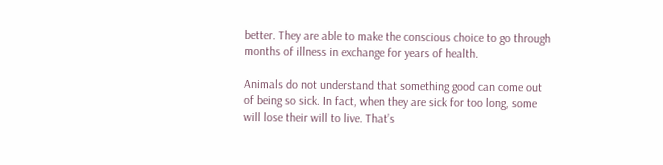better. They are able to make the conscious choice to go through months of illness in exchange for years of health.

Animals do not understand that something good can come out of being so sick. In fact, when they are sick for too long, some will lose their will to live. That’s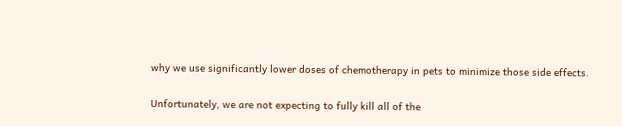why we use significantly lower doses of chemotherapy in pets to minimize those side effects.

Unfortunately, we are not expecting to fully kill all of the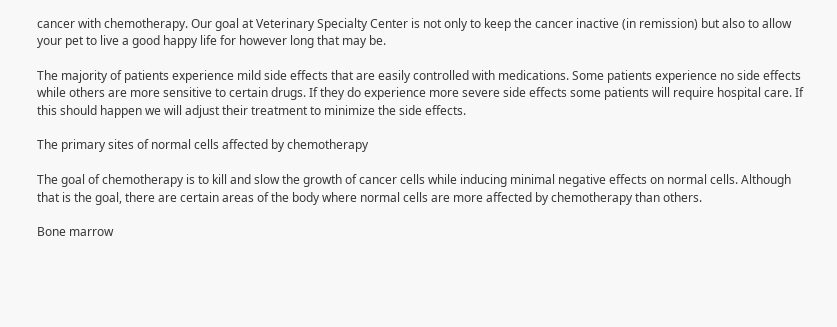cancer with chemotherapy. Our goal at Veterinary Specialty Center is not only to keep the cancer inactive (in remission) but also to allow your pet to live a good happy life for however long that may be.

The majority of patients experience mild side effects that are easily controlled with medications. Some patients experience no side effects while others are more sensitive to certain drugs. If they do experience more severe side effects some patients will require hospital care. If this should happen we will adjust their treatment to minimize the side effects.

The primary sites of normal cells affected by chemotherapy

The goal of chemotherapy is to kill and slow the growth of cancer cells while inducing minimal negative effects on normal cells. Although that is the goal, there are certain areas of the body where normal cells are more affected by chemotherapy than others.

Bone marrow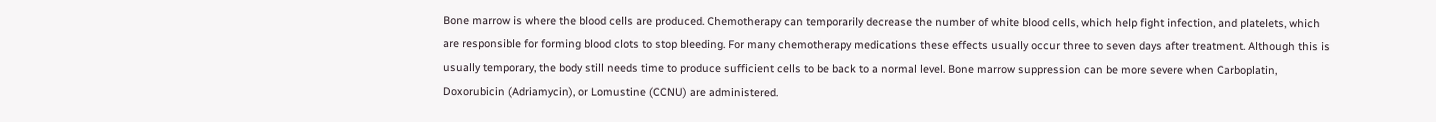Bone marrow is where the blood cells are produced. Chemotherapy can temporarily decrease the number of white blood cells, which help fight infection, and platelets, which are responsible for forming blood clots to stop bleeding. For many chemotherapy medications these effects usually occur three to seven days after treatment. Although this is usually temporary, the body still needs time to produce sufficient cells to be back to a normal level. Bone marrow suppression can be more severe when Carboplatin, Doxorubicin (Adriamycin), or Lomustine (CCNU) are administered.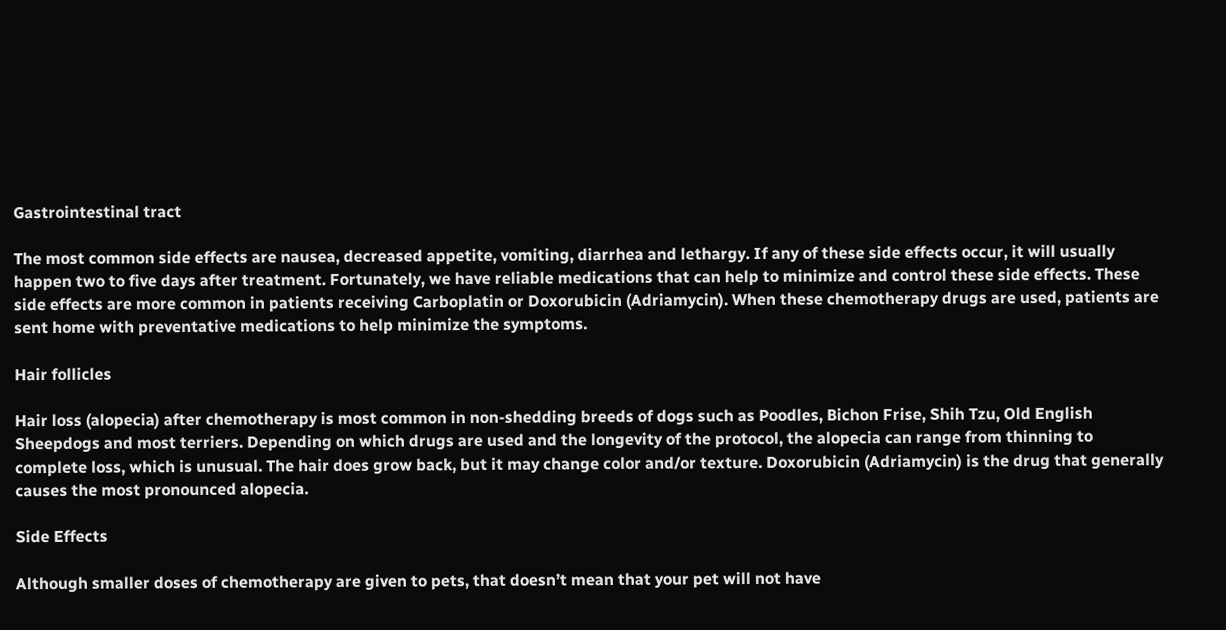Gastrointestinal tract

The most common side effects are nausea, decreased appetite, vomiting, diarrhea and lethargy. If any of these side effects occur, it will usually happen two to five days after treatment. Fortunately, we have reliable medications that can help to minimize and control these side effects. These side effects are more common in patients receiving Carboplatin or Doxorubicin (Adriamycin). When these chemotherapy drugs are used, patients are sent home with preventative medications to help minimize the symptoms.

Hair follicles

Hair loss (alopecia) after chemotherapy is most common in non-shedding breeds of dogs such as Poodles, Bichon Frise, Shih Tzu, Old English Sheepdogs and most terriers. Depending on which drugs are used and the longevity of the protocol, the alopecia can range from thinning to complete loss, which is unusual. The hair does grow back, but it may change color and/or texture. Doxorubicin (Adriamycin) is the drug that generally causes the most pronounced alopecia.

Side Effects

Although smaller doses of chemotherapy are given to pets, that doesn’t mean that your pet will not have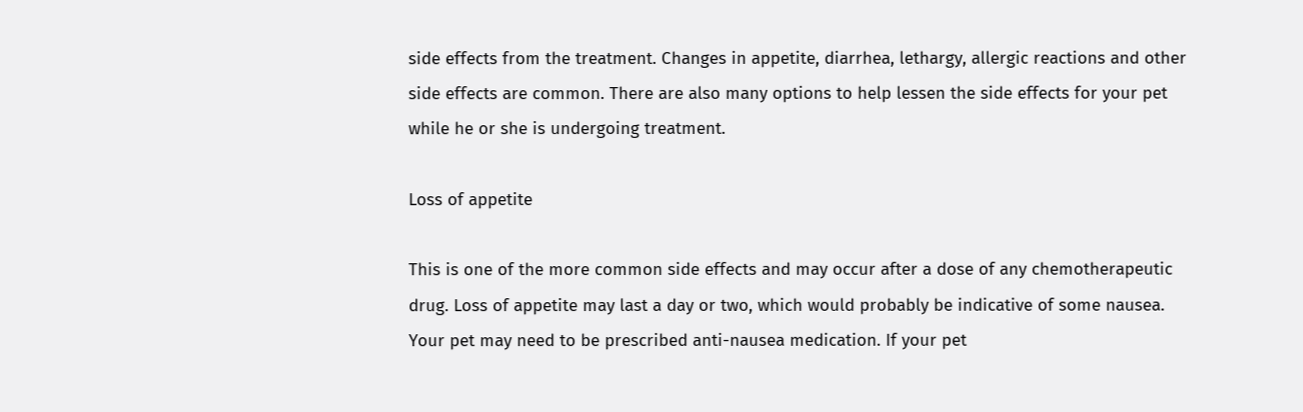side effects from the treatment. Changes in appetite, diarrhea, lethargy, allergic reactions and other side effects are common. There are also many options to help lessen the side effects for your pet while he or she is undergoing treatment.

Loss of appetite

This is one of the more common side effects and may occur after a dose of any chemotherapeutic drug. Loss of appetite may last a day or two, which would probably be indicative of some nausea. Your pet may need to be prescribed anti-nausea medication. If your pet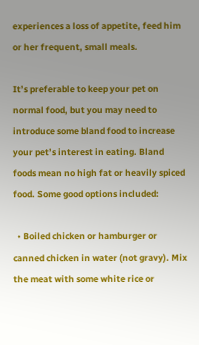experiences a loss of appetite, feed him or her frequent, small meals.

It’s preferable to keep your pet on normal food, but you may need to introduce some bland food to increase your pet’s interest in eating. Bland foods mean no high fat or heavily spiced food. Some good options included:

  • Boiled chicken or hamburger or canned chicken in water (not gravy). Mix the meat with some white rice or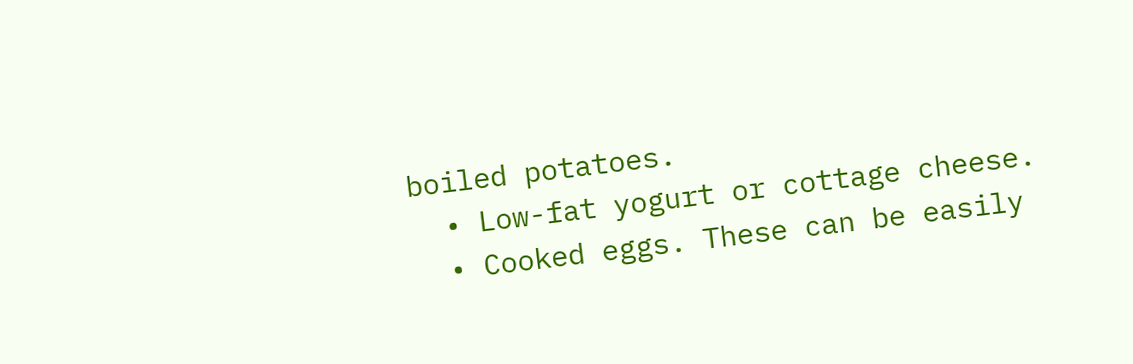boiled potatoes.
  • Low-fat yogurt or cottage cheese.
  • Cooked eggs. These can be easily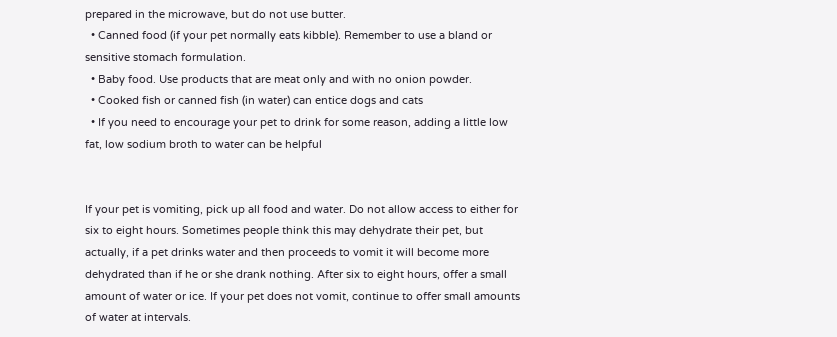prepared in the microwave, but do not use butter.
  • Canned food (if your pet normally eats kibble). Remember to use a bland or sensitive stomach formulation.
  • Baby food. Use products that are meat only and with no onion powder.
  • Cooked fish or canned fish (in water) can entice dogs and cats
  • If you need to encourage your pet to drink for some reason, adding a little low fat, low sodium broth to water can be helpful


If your pet is vomiting, pick up all food and water. Do not allow access to either for six to eight hours. Sometimes people think this may dehydrate their pet, but actually, if a pet drinks water and then proceeds to vomit it will become more dehydrated than if he or she drank nothing. After six to eight hours, offer a small amount of water or ice. If your pet does not vomit, continue to offer small amounts of water at intervals.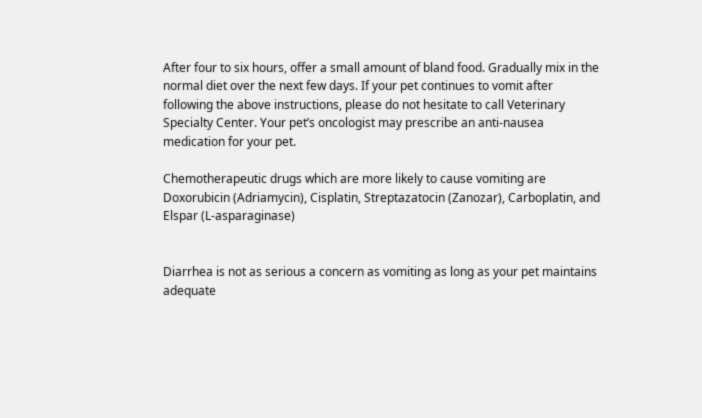After four to six hours, offer a small amount of bland food. Gradually mix in the normal diet over the next few days. If your pet continues to vomit after following the above instructions, please do not hesitate to call Veterinary Specialty Center. Your pet’s oncologist may prescribe an anti-nausea medication for your pet.

Chemotherapeutic drugs which are more likely to cause vomiting are Doxorubicin (Adriamycin), Cisplatin, Streptazatocin (Zanozar), Carboplatin, and Elspar (L-asparaginase)


Diarrhea is not as serious a concern as vomiting as long as your pet maintains adequate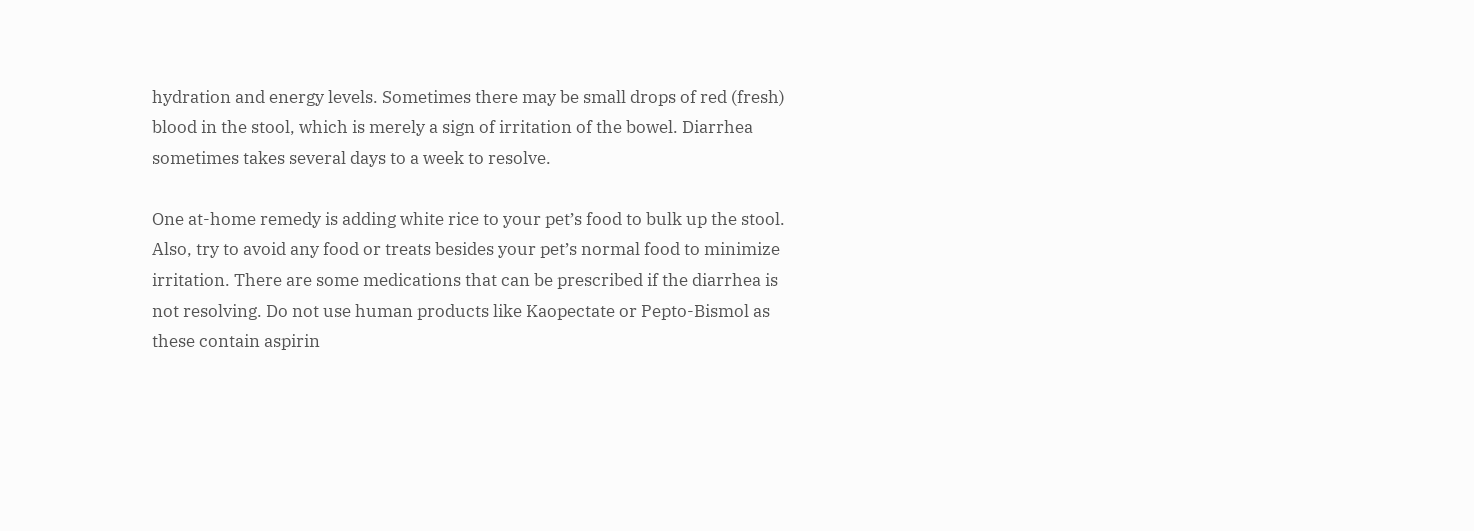hydration and energy levels. Sometimes there may be small drops of red (fresh) blood in the stool, which is merely a sign of irritation of the bowel. Diarrhea sometimes takes several days to a week to resolve.

One at-home remedy is adding white rice to your pet’s food to bulk up the stool. Also, try to avoid any food or treats besides your pet’s normal food to minimize irritation. There are some medications that can be prescribed if the diarrhea is not resolving. Do not use human products like Kaopectate or Pepto-Bismol as these contain aspirin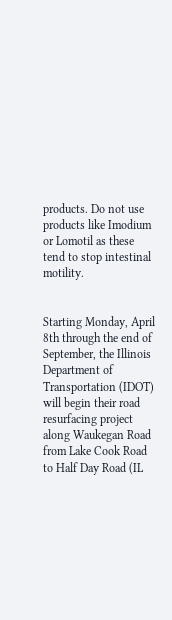products. Do not use products like Imodium or Lomotil as these tend to stop intestinal motility.


Starting Monday, April 8th through the end of September, the Illinois Department of Transportation (IDOT) will begin their road resurfacing project along Waukegan Road from Lake Cook Road to Half Day Road (IL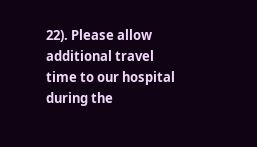22). Please allow additional travel time to our hospital during the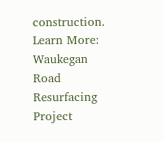construction. Learn More: Waukegan Road Resurfacing Project